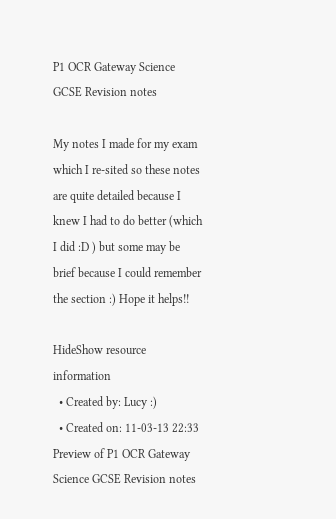P1 OCR Gateway Science GCSE Revision notes

My notes I made for my exam which I re-sited so these notes are quite detailed because I knew I had to do better (which I did :D ) but some may be brief because I could remember the section :) Hope it helps!!

HideShow resource information
  • Created by: Lucy :)
  • Created on: 11-03-13 22:33
Preview of P1 OCR Gateway Science GCSE Revision notes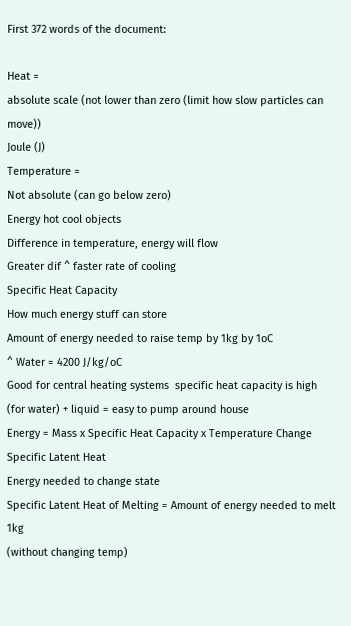First 372 words of the document:

Heat =
absolute scale (not lower than zero (limit how slow particles can move))
Joule (J)
Temperature =
Not absolute (can go below zero)
Energy hot cool objects
Difference in temperature, energy will flow
Greater dif ^ faster rate of cooling
Specific Heat Capacity
How much energy stuff can store
Amount of energy needed to raise temp by 1kg by 1oC
^ Water = 4200 J/kg/oC
Good for central heating systems  specific heat capacity is high
(for water) + liquid = easy to pump around house
Energy = Mass x Specific Heat Capacity x Temperature Change
Specific Latent Heat
Energy needed to change state
Specific Latent Heat of Melting = Amount of energy needed to melt 1kg
(without changing temp)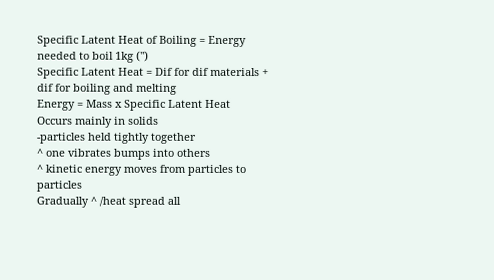Specific Latent Heat of Boiling = Energy needed to boil 1kg (")
Specific Latent Heat = Dif for dif materials + dif for boiling and melting
Energy = Mass x Specific Latent Heat
Occurs mainly in solids
-particles held tightly together
^ one vibrates bumps into others
^ kinetic energy moves from particles to particles
Gradually ^ /heat spread all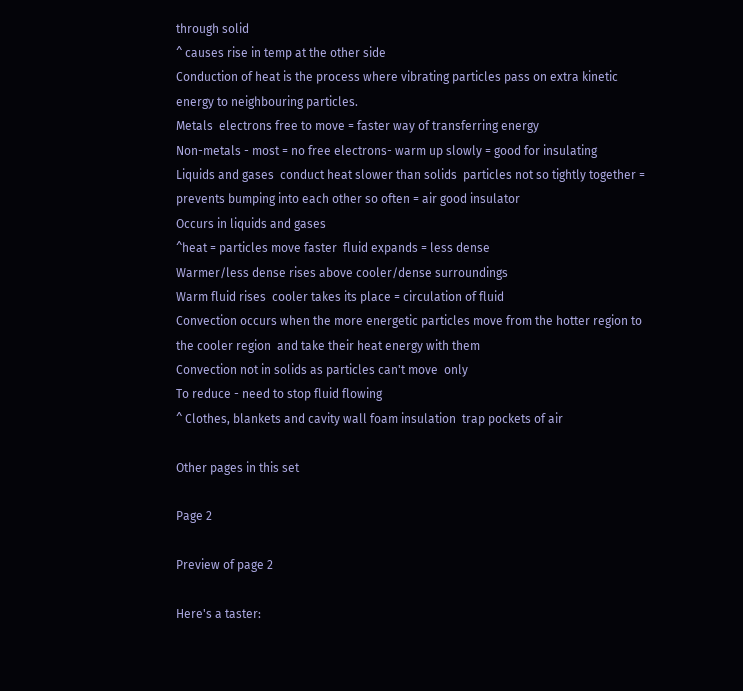through solid
^ causes rise in temp at the other side
Conduction of heat is the process where vibrating particles pass on extra kinetic
energy to neighbouring particles.
Metals  electrons free to move = faster way of transferring energy
Non-metals - most = no free electrons- warm up slowly = good for insulating
Liquids and gases  conduct heat slower than solids  particles not so tightly together =
prevents bumping into each other so often = air good insulator
Occurs in liquids and gases
^heat = particles move faster  fluid expands = less dense
Warmer/less dense rises above cooler/dense surroundings
Warm fluid rises  cooler takes its place = circulation of fluid
Convection occurs when the more energetic particles move from the hotter region to
the cooler region  and take their heat energy with them
Convection not in solids as particles can't move  only
To reduce - need to stop fluid flowing
^ Clothes, blankets and cavity wall foam insulation  trap pockets of air

Other pages in this set

Page 2

Preview of page 2

Here's a taster: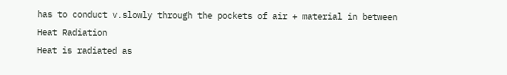has to conduct v.slowly through the pockets of air + material in between
Heat Radiation
Heat is radiated as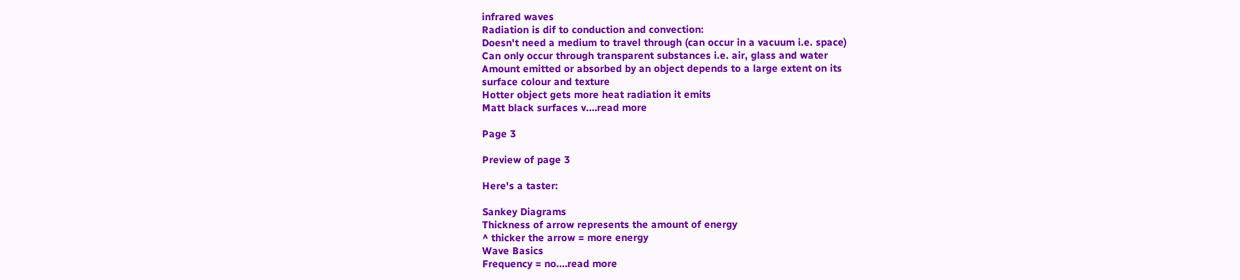infrared waves
Radiation is dif to conduction and convection:
Doesn't need a medium to travel through (can occur in a vacuum i.e. space)
Can only occur through transparent substances i.e. air, glass and water
Amount emitted or absorbed by an object depends to a large extent on its
surface colour and texture
Hotter object gets more heat radiation it emits
Matt black surfaces v.…read more

Page 3

Preview of page 3

Here's a taster:

Sankey Diagrams
Thickness of arrow represents the amount of energy
^ thicker the arrow = more energy
Wave Basics
Frequency = no.…read more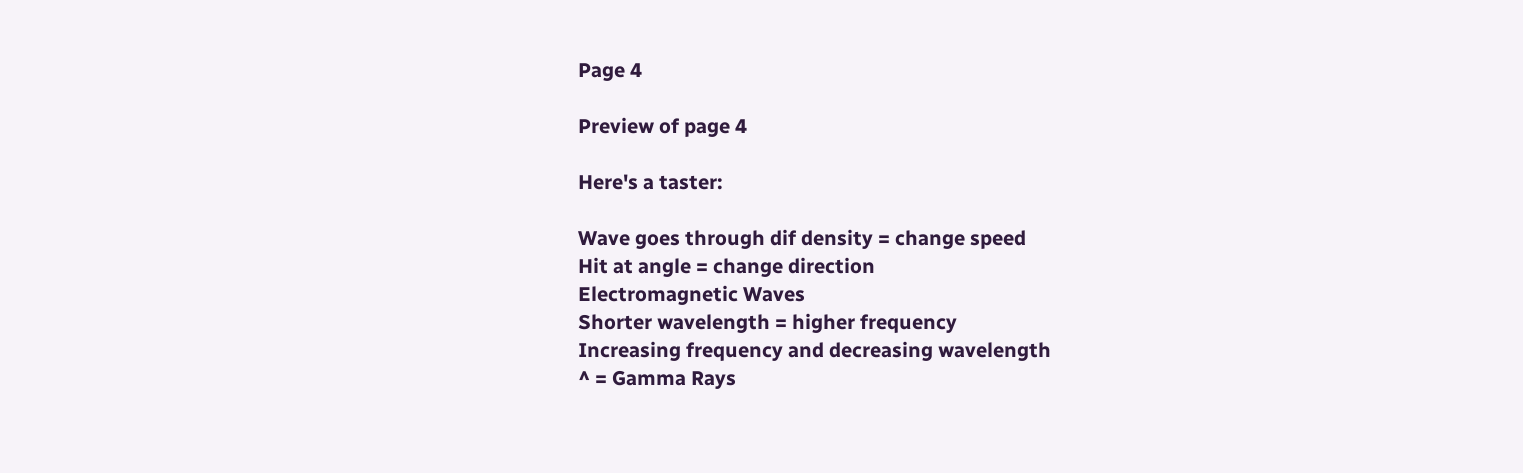Page 4

Preview of page 4

Here's a taster:

Wave goes through dif density = change speed
Hit at angle = change direction
Electromagnetic Waves
Shorter wavelength = higher frequency
Increasing frequency and decreasing wavelength
^ = Gamma Rays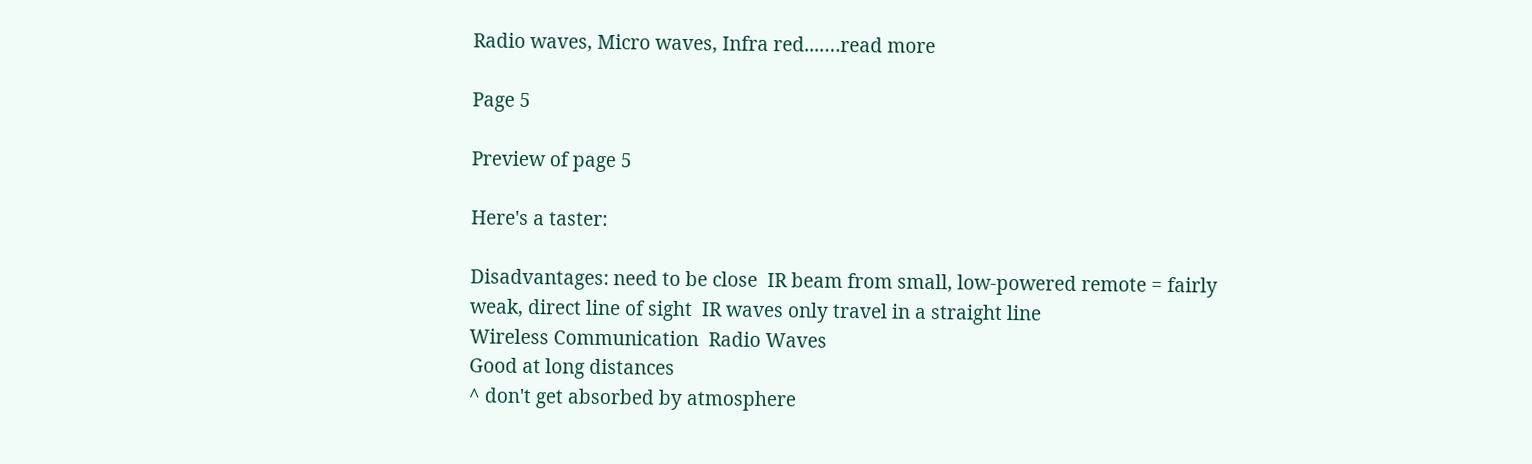Radio waves, Micro waves, Infra red....…read more

Page 5

Preview of page 5

Here's a taster:

Disadvantages: need to be close  IR beam from small, low-powered remote = fairly
weak, direct line of sight  IR waves only travel in a straight line
Wireless Communication  Radio Waves
Good at long distances
^ don't get absorbed by atmosphere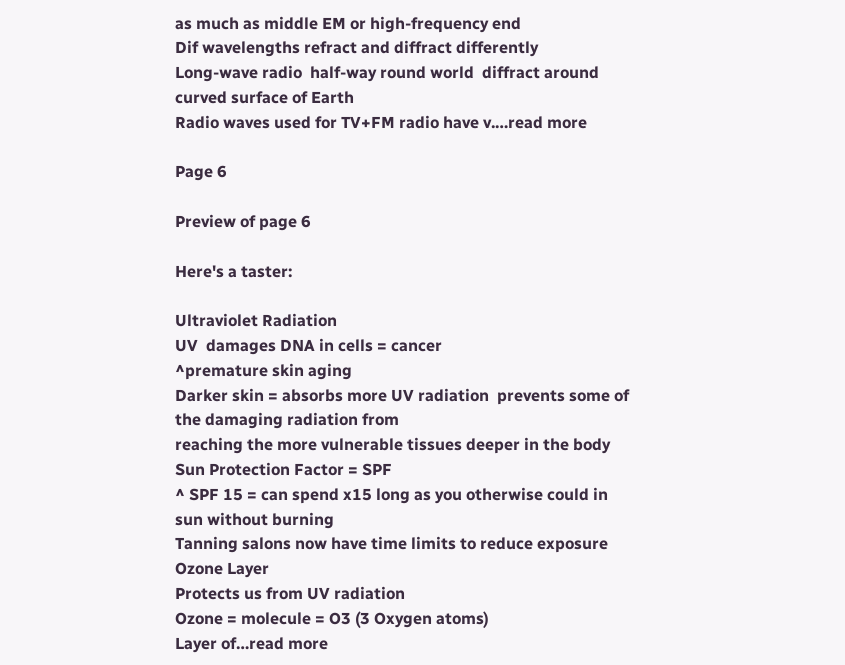as much as middle EM or high-frequency end
Dif wavelengths refract and diffract differently
Long-wave radio  half-way round world  diffract around curved surface of Earth
Radio waves used for TV+FM radio have v.…read more

Page 6

Preview of page 6

Here's a taster:

Ultraviolet Radiation
UV  damages DNA in cells = cancer
^premature skin aging
Darker skin = absorbs more UV radiation  prevents some of the damaging radiation from
reaching the more vulnerable tissues deeper in the body
Sun Protection Factor = SPF
^ SPF 15 = can spend x15 long as you otherwise could in sun without burning
Tanning salons now have time limits to reduce exposure
Ozone Layer
Protects us from UV radiation
Ozone = molecule = O3 (3 Oxygen atoms)
Layer of…read more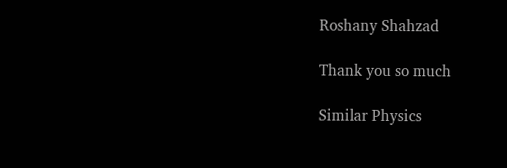Roshany Shahzad

Thank you so much

Similar Physics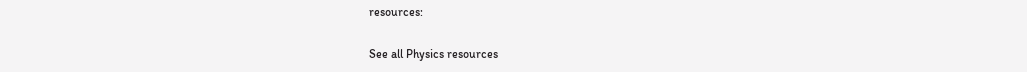resources:

See all Physics resources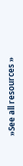»See all resources »